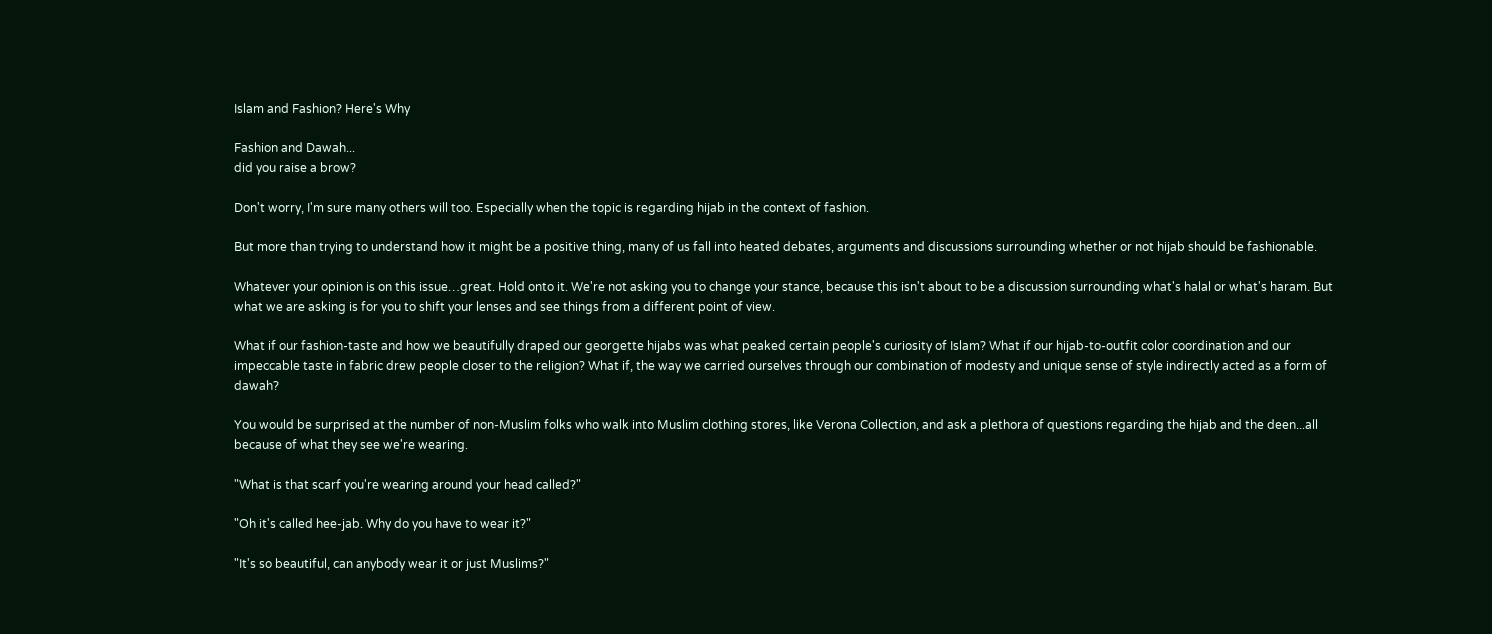Islam and Fashion? Here's Why

Fashion and Dawah...
did you raise a brow?

Don't worry, I'm sure many others will too. Especially when the topic is regarding hijab in the context of fashion.

But more than trying to understand how it might be a positive thing, many of us fall into heated debates, arguments and discussions surrounding whether or not hijab should be fashionable.

Whatever your opinion is on this issue…great. Hold onto it. We're not asking you to change your stance, because this isn't about to be a discussion surrounding what's halal or what's haram. But what we are asking is for you to shift your lenses and see things from a different point of view.

What if our fashion-taste and how we beautifully draped our georgette hijabs was what peaked certain people's curiosity of Islam? What if our hijab-to-outfit color coordination and our impeccable taste in fabric drew people closer to the religion? What if, the way we carried ourselves through our combination of modesty and unique sense of style indirectly acted as a form of dawah?

You would be surprised at the number of non-Muslim folks who walk into Muslim clothing stores, like Verona Collection, and ask a plethora of questions regarding the hijab and the deen...all because of what they see we're wearing.

"What is that scarf you're wearing around your head called?"

"Oh it's called hee-jab. Why do you have to wear it?"

"It's so beautiful, can anybody wear it or just Muslims?"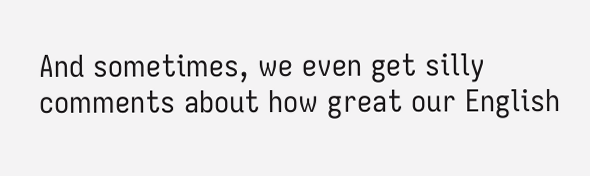And sometimes, we even get silly comments about how great our English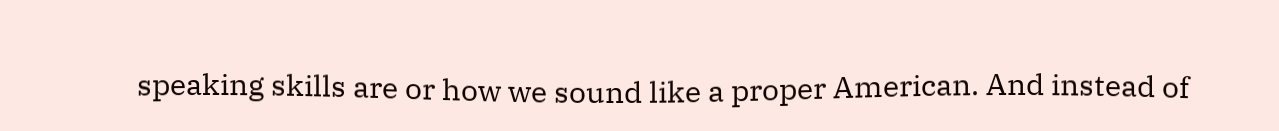speaking skills are or how we sound like a proper American. And instead of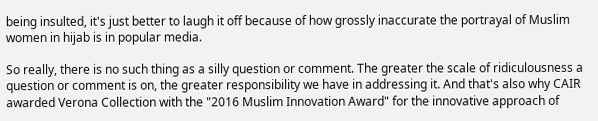being insulted, it's just better to laugh it off because of how grossly inaccurate the portrayal of Muslim women in hijab is in popular media.

So really, there is no such thing as a silly question or comment. The greater the scale of ridiculousness a question or comment is on, the greater responsibility we have in addressing it. And that's also why CAIR awarded Verona Collection with the "2016 Muslim Innovation Award" for the innovative approach of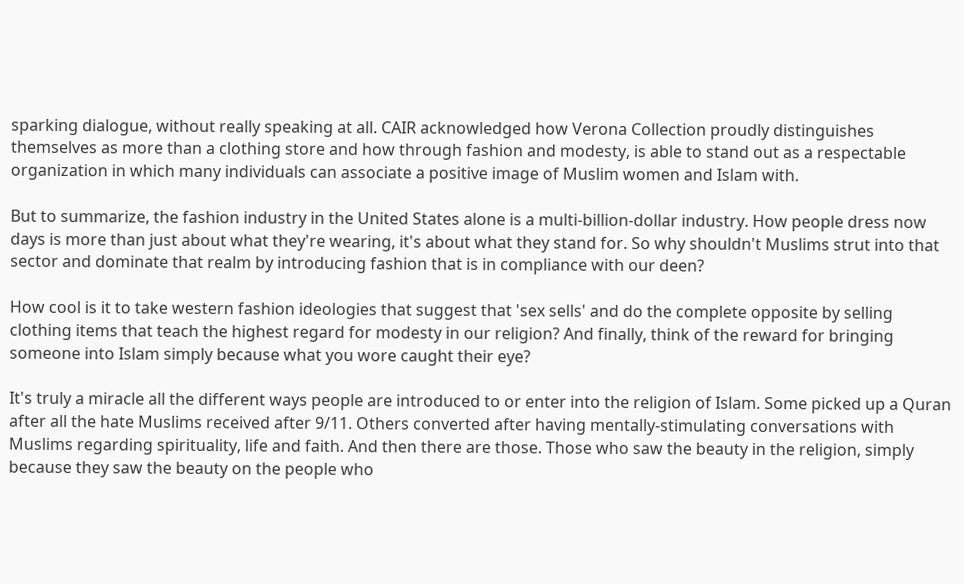sparking dialogue, without really speaking at all. CAIR acknowledged how Verona Collection proudly distinguishes themselves as more than a clothing store and how through fashion and modesty, is able to stand out as a respectable organization in which many individuals can associate a positive image of Muslim women and Islam with.

But to summarize, the fashion industry in the United States alone is a multi-billion-dollar industry. How people dress now days is more than just about what they're wearing, it's about what they stand for. So why shouldn't Muslims strut into that sector and dominate that realm by introducing fashion that is in compliance with our deen?

How cool is it to take western fashion ideologies that suggest that 'sex sells' and do the complete opposite by selling clothing items that teach the highest regard for modesty in our religion? And finally, think of the reward for bringing someone into Islam simply because what you wore caught their eye?

It's truly a miracle all the different ways people are introduced to or enter into the religion of Islam. Some picked up a Quran after all the hate Muslims received after 9/11. Others converted after having mentally-stimulating conversations with Muslims regarding spirituality, life and faith. And then there are those. Those who saw the beauty in the religion, simply because they saw the beauty on the people who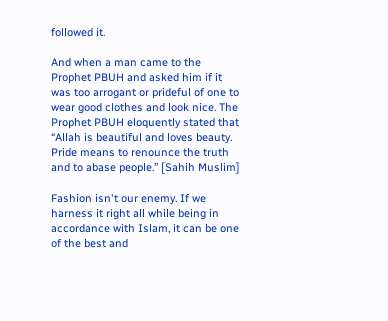followed it.

And when a man came to the Prophet PBUH and asked him if it was too arrogant or prideful of one to wear good clothes and look nice. The Prophet PBUH eloquently stated that “Allah is beautiful and loves beauty. Pride means to renounce the truth and to abase people.” [Sahih Muslim]

Fashion isn't our enemy. If we harness it right all while being in accordance with Islam, it can be one of the best and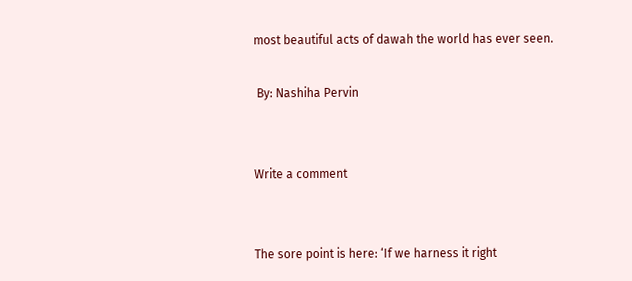most beautiful acts of dawah the world has ever seen.

 By: Nashiha Pervin


Write a comment


The sore point is here: ‘If we harness it right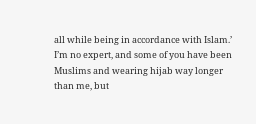all while being in accordance with Islam.’ I’m no expert, and some of you have been Muslims and wearing hijab way longer than me, but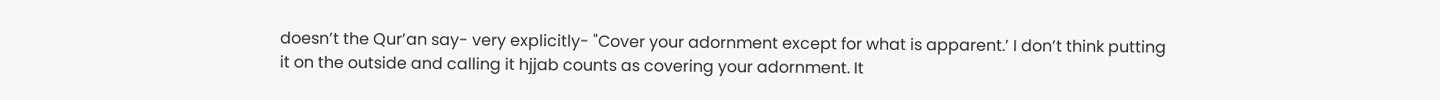doesn’t the Qur’an say- very explicitly- "Cover your adornment except for what is apparent.’ I don’t think putting it on the outside and calling it hjjab counts as covering your adornment. It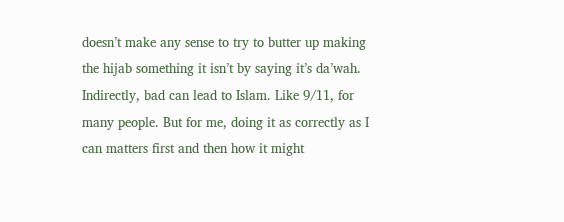doesn’t make any sense to try to butter up making the hijab something it isn’t by saying it’s da’wah. Indirectly, bad can lead to Islam. Like 9/11, for many people. But for me, doing it as correctly as I can matters first and then how it might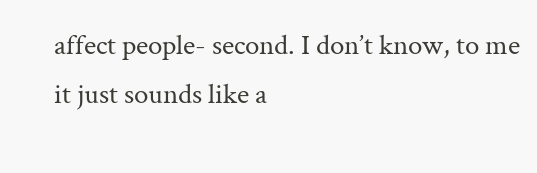affect people- second. I don’t know, to me it just sounds like a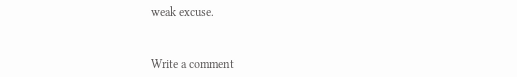weak excuse.



Write a comment